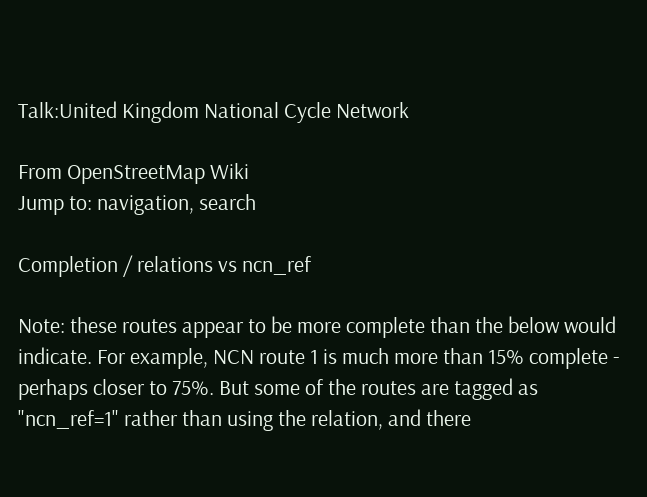Talk:United Kingdom National Cycle Network

From OpenStreetMap Wiki
Jump to: navigation, search

Completion / relations vs ncn_ref

Note: these routes appear to be more complete than the below would indicate. For example, NCN route 1 is much more than 15% complete - perhaps closer to 75%. But some of the routes are tagged as "ncn_ref=1" rather than using the relation, and there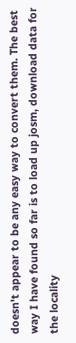doesn't appear to be any easy way to convert them. The best way I have found so far is to load up josm, download data for the locality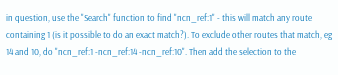in question, use the "Search" function to find "ncn_ref:1" - this will match any route containing 1 (is it possible to do an exact match?). To exclude other routes that match, eg 14 and 10, do "ncn_ref:1 -ncn_ref:14 -ncn_ref:10". Then add the selection to the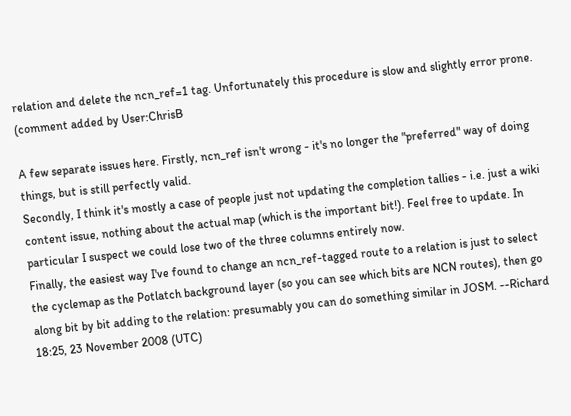relation and delete the ncn_ref=1 tag. Unfortunately this procedure is slow and slightly error prone. (comment added by User:ChrisB

A few separate issues here. Firstly, ncn_ref isn't wrong - it's no longer the "preferred" way of doing things, but is still perfectly valid.
Secondly, I think it's mostly a case of people just not updating the completion tallies - i.e. just a wiki content issue, nothing about the actual map (which is the important bit!). Feel free to update. In particular I suspect we could lose two of the three columns entirely now.
Finally, the easiest way I've found to change an ncn_ref-tagged route to a relation is just to select the cyclemap as the Potlatch background layer (so you can see which bits are NCN routes), then go along bit by bit adding to the relation: presumably you can do something similar in JOSM. --Richard 18:25, 23 November 2008 (UTC)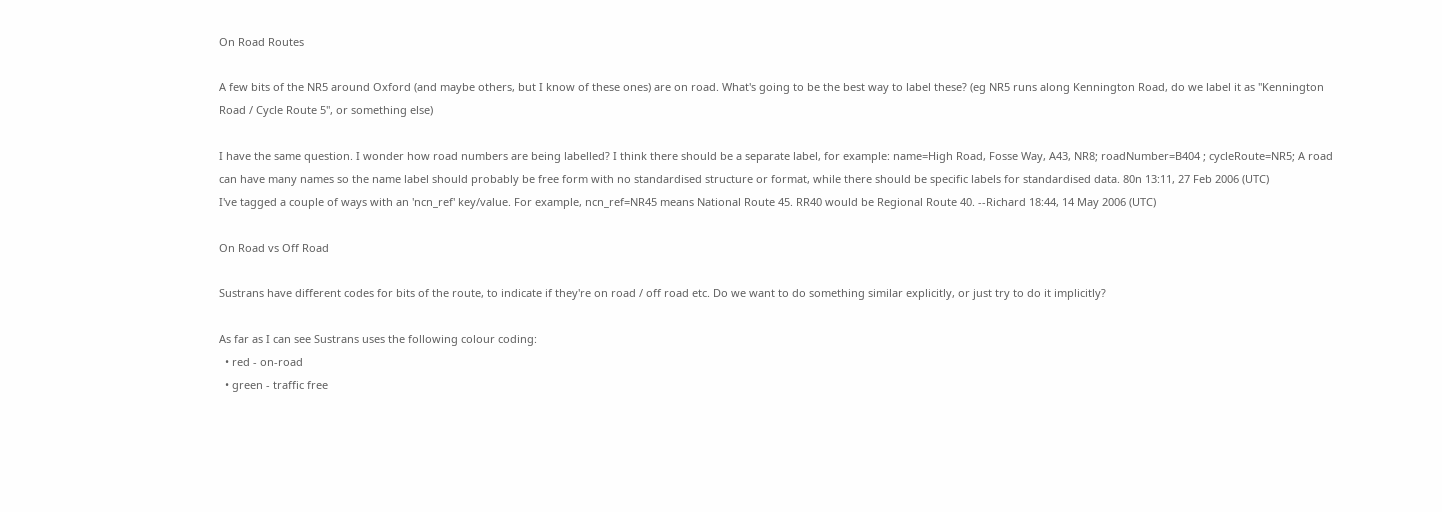On Road Routes

A few bits of the NR5 around Oxford (and maybe others, but I know of these ones) are on road. What's going to be the best way to label these? (eg NR5 runs along Kennington Road, do we label it as "Kennington Road / Cycle Route 5", or something else)

I have the same question. I wonder how road numbers are being labelled? I think there should be a separate label, for example: name=High Road, Fosse Way, A43, NR8; roadNumber=B404 ; cycleRoute=NR5; A road can have many names so the name label should probably be free form with no standardised structure or format, while there should be specific labels for standardised data. 80n 13:11, 27 Feb 2006 (UTC)
I've tagged a couple of ways with an 'ncn_ref' key/value. For example, ncn_ref=NR45 means National Route 45. RR40 would be Regional Route 40. --Richard 18:44, 14 May 2006 (UTC)

On Road vs Off Road

Sustrans have different codes for bits of the route, to indicate if they're on road / off road etc. Do we want to do something similar explicitly, or just try to do it implicitly?

As far as I can see Sustrans uses the following colour coding:
  • red - on-road
  • green - traffic free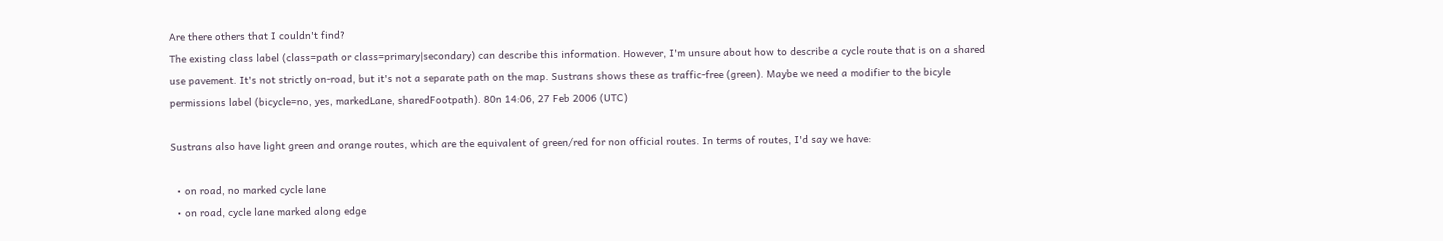Are there others that I couldn't find?
The existing class label (class=path or class=primary|secondary) can describe this information. However, I'm unsure about how to describe a cycle route that is on a shared use pavement. It's not strictly on-road, but it's not a separate path on the map. Sustrans shows these as traffic-free (green). Maybe we need a modifier to the bicyle permissions label (bicycle=no, yes, markedLane, sharedFootpath). 80n 14:06, 27 Feb 2006 (UTC)

Sustrans also have light green and orange routes, which are the equivalent of green/red for non official routes. In terms of routes, I'd say we have:

  • on road, no marked cycle lane
  • on road, cycle lane marked along edge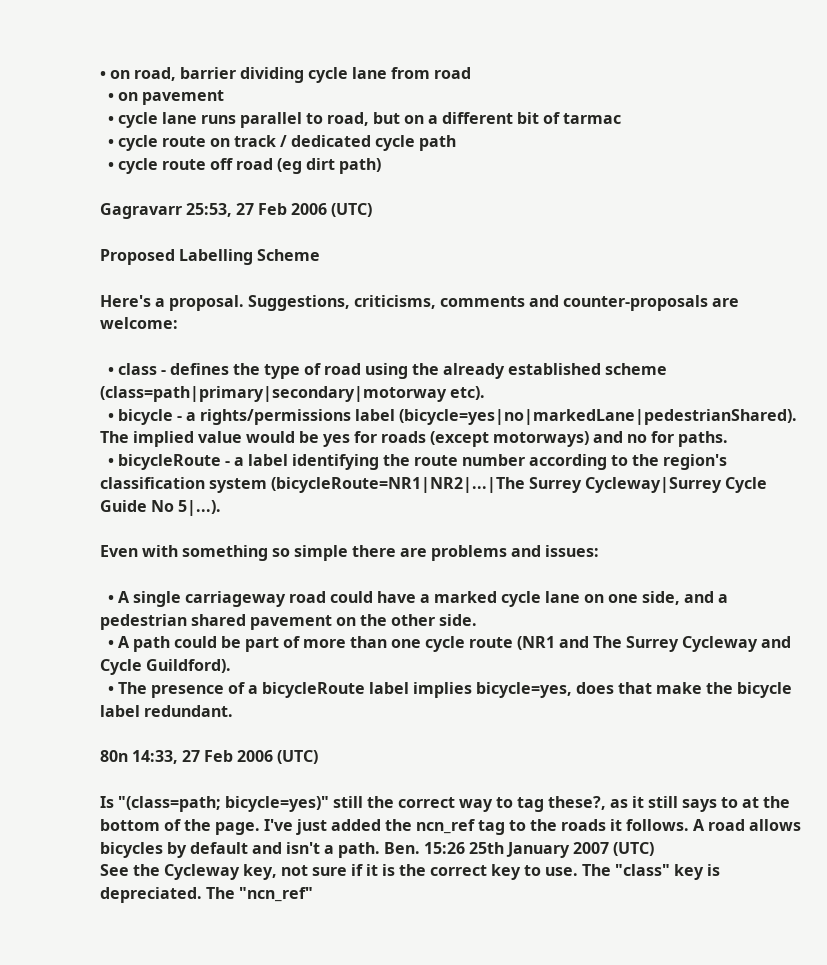• on road, barrier dividing cycle lane from road
  • on pavement
  • cycle lane runs parallel to road, but on a different bit of tarmac
  • cycle route on track / dedicated cycle path
  • cycle route off road (eg dirt path)

Gagravarr 25:53, 27 Feb 2006 (UTC)

Proposed Labelling Scheme

Here's a proposal. Suggestions, criticisms, comments and counter-proposals are welcome:

  • class - defines the type of road using the already established scheme (class=path|primary|secondary|motorway etc).
  • bicycle - a rights/permissions label (bicycle=yes|no|markedLane|pedestrianShared). The implied value would be yes for roads (except motorways) and no for paths.
  • bicycleRoute - a label identifying the route number according to the region's classification system (bicycleRoute=NR1|NR2|...|The Surrey Cycleway|Surrey Cycle Guide No 5|...).

Even with something so simple there are problems and issues:

  • A single carriageway road could have a marked cycle lane on one side, and a pedestrian shared pavement on the other side.
  • A path could be part of more than one cycle route (NR1 and The Surrey Cycleway and Cycle Guildford).
  • The presence of a bicycleRoute label implies bicycle=yes, does that make the bicycle label redundant.

80n 14:33, 27 Feb 2006 (UTC)

Is "(class=path; bicycle=yes)" still the correct way to tag these?, as it still says to at the bottom of the page. I've just added the ncn_ref tag to the roads it follows. A road allows bicycles by default and isn't a path. Ben. 15:26 25th January 2007 (UTC)
See the Cycleway key, not sure if it is the correct key to use. The "class" key is depreciated. The "ncn_ref"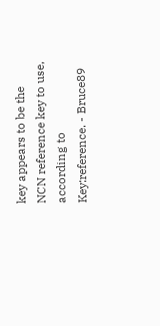key appears to be the NCN reference key to use, according to Key:reference. - Bruce89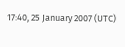17:40, 25 January 2007 (UTC)